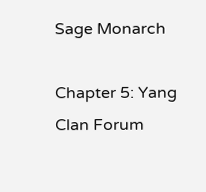Sage Monarch

Chapter 5: Yang Clan Forum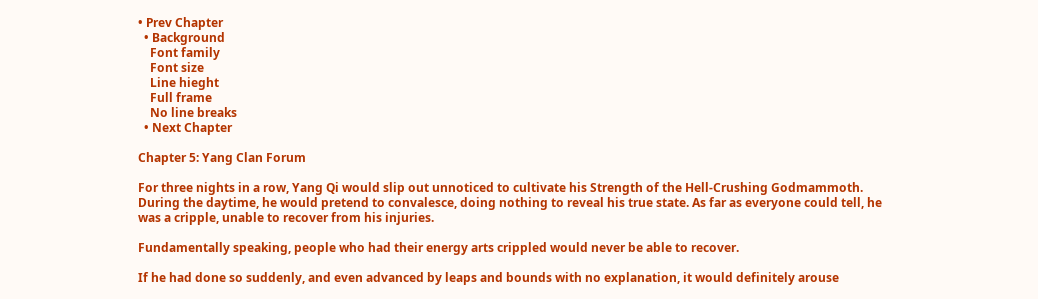• Prev Chapter
  • Background
    Font family
    Font size
    Line hieght
    Full frame
    No line breaks
  • Next Chapter

Chapter 5: Yang Clan Forum

For three nights in a row, Yang Qi would slip out unnoticed to cultivate his Strength of the Hell-Crushing Godmammoth. During the daytime, he would pretend to convalesce, doing nothing to reveal his true state. As far as everyone could tell, he was a cripple, unable to recover from his injuries.

Fundamentally speaking, people who had their energy arts crippled would never be able to recover.

If he had done so suddenly, and even advanced by leaps and bounds with no explanation, it would definitely arouse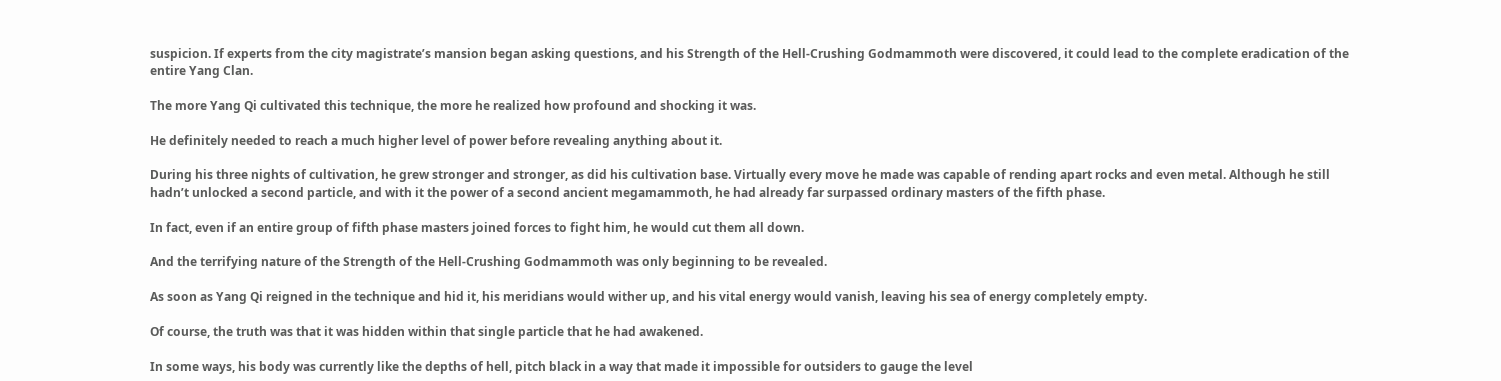suspicion. If experts from the city magistrate’s mansion began asking questions, and his Strength of the Hell-Crushing Godmammoth were discovered, it could lead to the complete eradication of the entire Yang Clan.

The more Yang Qi cultivated this technique, the more he realized how profound and shocking it was.

He definitely needed to reach a much higher level of power before revealing anything about it.

During his three nights of cultivation, he grew stronger and stronger, as did his cultivation base. Virtually every move he made was capable of rending apart rocks and even metal. Although he still hadn’t unlocked a second particle, and with it the power of a second ancient megamammoth, he had already far surpassed ordinary masters of the fifth phase.

In fact, even if an entire group of fifth phase masters joined forces to fight him, he would cut them all down.

And the terrifying nature of the Strength of the Hell-Crushing Godmammoth was only beginning to be revealed.

As soon as Yang Qi reigned in the technique and hid it, his meridians would wither up, and his vital energy would vanish, leaving his sea of energy completely empty.

Of course, the truth was that it was hidden within that single particle that he had awakened.

In some ways, his body was currently like the depths of hell, pitch black in a way that made it impossible for outsiders to gauge the level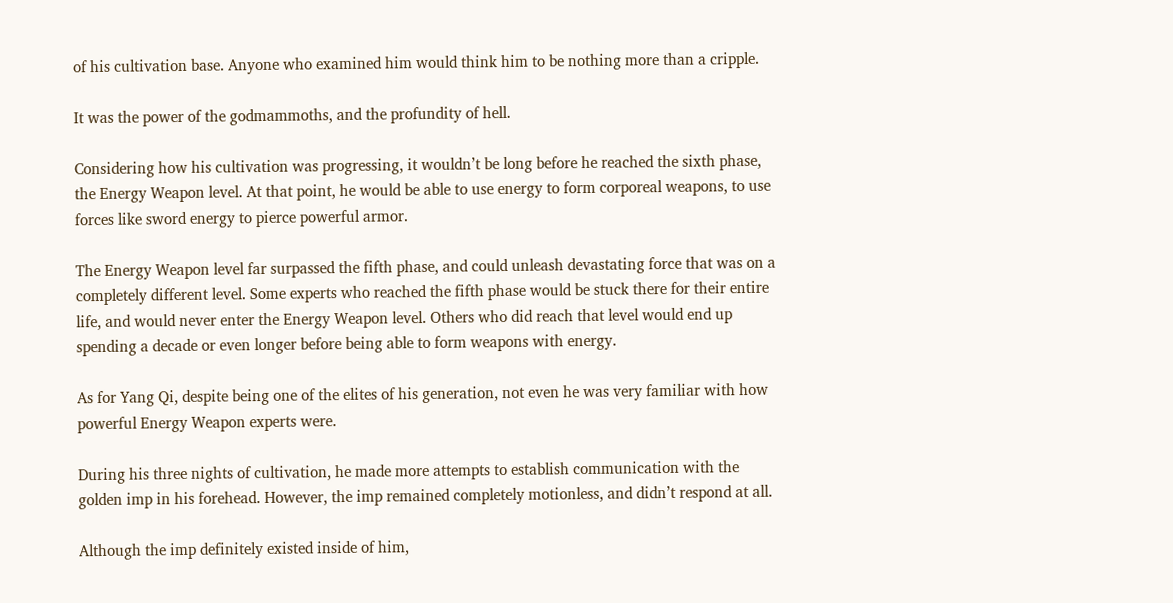of his cultivation base. Anyone who examined him would think him to be nothing more than a cripple.

It was the power of the godmammoths, and the profundity of hell.

Considering how his cultivation was progressing, it wouldn’t be long before he reached the sixth phase, the Energy Weapon level. At that point, he would be able to use energy to form corporeal weapons, to use forces like sword energy to pierce powerful armor.

The Energy Weapon level far surpassed the fifth phase, and could unleash devastating force that was on a completely different level. Some experts who reached the fifth phase would be stuck there for their entire life, and would never enter the Energy Weapon level. Others who did reach that level would end up spending a decade or even longer before being able to form weapons with energy.

As for Yang Qi, despite being one of the elites of his generation, not even he was very familiar with how powerful Energy Weapon experts were.

During his three nights of cultivation, he made more attempts to establish communication with the golden imp in his forehead. However, the imp remained completely motionless, and didn’t respond at all.

Although the imp definitely existed inside of him,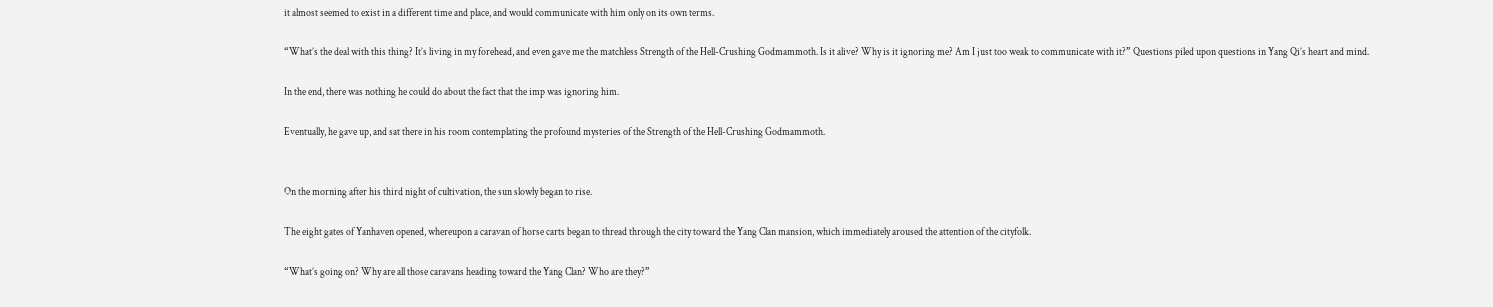it almost seemed to exist in a different time and place, and would communicate with him only on its own terms.

“What’s the deal with this thing? It’s living in my forehead, and even gave me the matchless Strength of the Hell-Crushing Godmammoth. Is it alive? Why is it ignoring me? Am I just too weak to communicate with it?” Questions piled upon questions in Yang Qi’s heart and mind.

In the end, there was nothing he could do about the fact that the imp was ignoring him.

Eventually, he gave up, and sat there in his room contemplating the profound mysteries of the Strength of the Hell-Crushing Godmammoth.


On the morning after his third night of cultivation, the sun slowly began to rise.

The eight gates of Yanhaven opened, whereupon a caravan of horse carts began to thread through the city toward the Yang Clan mansion, which immediately aroused the attention of the cityfolk.

“What’s going on? Why are all those caravans heading toward the Yang Clan? Who are they?”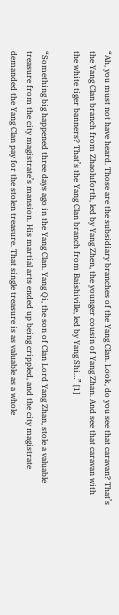“Ah, you must not have heard. Those are the subsidiary branches of the Yang Clan. Look, do you see that caravan? That’s the Yang Clan branch from Zhaoluforth, led by Yang Zhen, the younger cousin of Yang Zhan. And see that caravan with the white tiger banners? That’s the Yang Clan branch from Baishiville, led by Yang Shi…” [1]

“Something big happened three days ago in the Yang Clan. Yang Qi, the son of Clan Lord Yang Zhan, stole a valuable treasure from the city magistrate’s mansion. His martial arts ended up being crippled, and the city magistrate demanded the Yang Clan pay for the stolen treasure. That single treasure is as valuable as a whole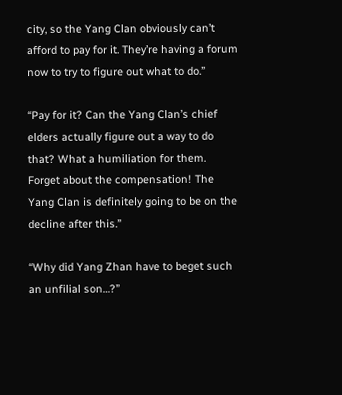city, so the Yang Clan obviously can’t afford to pay for it. They’re having a forum now to try to figure out what to do.”

“Pay for it? Can the Yang Clan’s chief elders actually figure out a way to do that? What a humiliation for them. Forget about the compensation! The Yang Clan is definitely going to be on the decline after this.”

“Why did Yang Zhan have to beget such an unfilial son…?”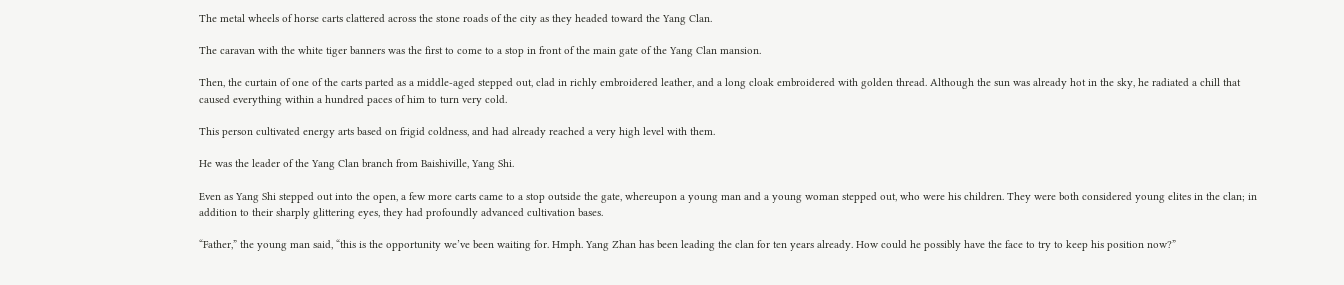The metal wheels of horse carts clattered across the stone roads of the city as they headed toward the Yang Clan.

The caravan with the white tiger banners was the first to come to a stop in front of the main gate of the Yang Clan mansion.

Then, the curtain of one of the carts parted as a middle-aged stepped out, clad in richly embroidered leather, and a long cloak embroidered with golden thread. Although the sun was already hot in the sky, he radiated a chill that caused everything within a hundred paces of him to turn very cold.

This person cultivated energy arts based on frigid coldness, and had already reached a very high level with them.

He was the leader of the Yang Clan branch from Baishiville, Yang Shi.

Even as Yang Shi stepped out into the open, a few more carts came to a stop outside the gate, whereupon a young man and a young woman stepped out, who were his children. They were both considered young elites in the clan; in addition to their sharply glittering eyes, they had profoundly advanced cultivation bases.

“Father,” the young man said, “this is the opportunity we’ve been waiting for. Hmph. Yang Zhan has been leading the clan for ten years already. How could he possibly have the face to try to keep his position now?”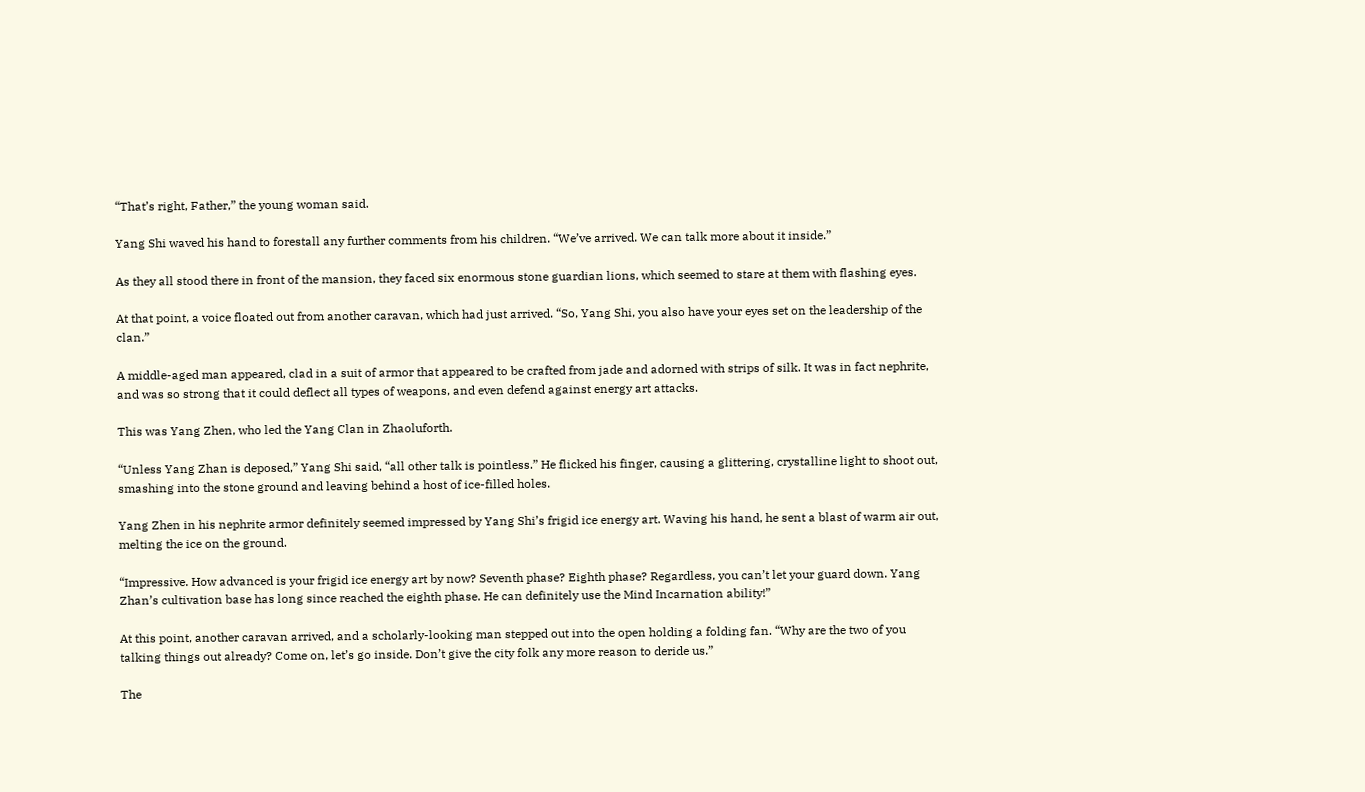“That’s right, Father,” the young woman said.

Yang Shi waved his hand to forestall any further comments from his children. “We’ve arrived. We can talk more about it inside.”

As they all stood there in front of the mansion, they faced six enormous stone guardian lions, which seemed to stare at them with flashing eyes.

At that point, a voice floated out from another caravan, which had just arrived. “So, Yang Shi, you also have your eyes set on the leadership of the clan.”

A middle-aged man appeared, clad in a suit of armor that appeared to be crafted from jade and adorned with strips of silk. It was in fact nephrite, and was so strong that it could deflect all types of weapons, and even defend against energy art attacks.

This was Yang Zhen, who led the Yang Clan in Zhaoluforth.

“Unless Yang Zhan is deposed,” Yang Shi said, “all other talk is pointless.” He flicked his finger, causing a glittering, crystalline light to shoot out, smashing into the stone ground and leaving behind a host of ice-filled holes.

Yang Zhen in his nephrite armor definitely seemed impressed by Yang Shi’s frigid ice energy art. Waving his hand, he sent a blast of warm air out, melting the ice on the ground.

“Impressive. How advanced is your frigid ice energy art by now? Seventh phase? Eighth phase? Regardless, you can’t let your guard down. Yang Zhan’s cultivation base has long since reached the eighth phase. He can definitely use the Mind Incarnation ability!”

At this point, another caravan arrived, and a scholarly-looking man stepped out into the open holding a folding fan. “Why are the two of you talking things out already? Come on, let’s go inside. Don’t give the city folk any more reason to deride us.”

The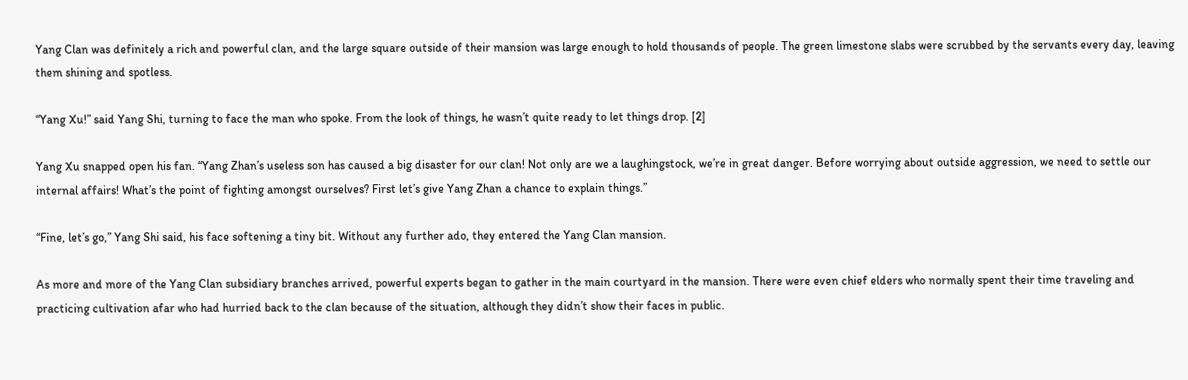Yang Clan was definitely a rich and powerful clan, and the large square outside of their mansion was large enough to hold thousands of people. The green limestone slabs were scrubbed by the servants every day, leaving them shining and spotless.

“Yang Xu!” said Yang Shi, turning to face the man who spoke. From the look of things, he wasn’t quite ready to let things drop. [2]

Yang Xu snapped open his fan. “Yang Zhan’s useless son has caused a big disaster for our clan! Not only are we a laughingstock, we’re in great danger. Before worrying about outside aggression, we need to settle our internal affairs! What’s the point of fighting amongst ourselves? First let’s give Yang Zhan a chance to explain things.”

“Fine, let’s go,” Yang Shi said, his face softening a tiny bit. Without any further ado, they entered the Yang Clan mansion.

As more and more of the Yang Clan subsidiary branches arrived, powerful experts began to gather in the main courtyard in the mansion. There were even chief elders who normally spent their time traveling and practicing cultivation afar who had hurried back to the clan because of the situation, although they didn’t show their faces in public.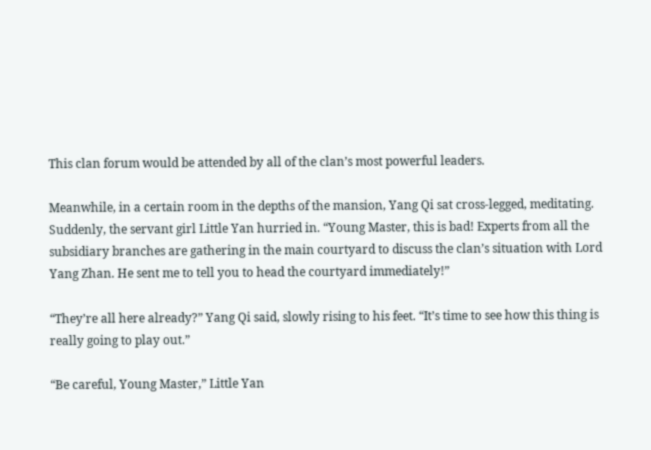This clan forum would be attended by all of the clan’s most powerful leaders.

Meanwhile, in a certain room in the depths of the mansion, Yang Qi sat cross-legged, meditating. Suddenly, the servant girl Little Yan hurried in. “Young Master, this is bad! Experts from all the subsidiary branches are gathering in the main courtyard to discuss the clan’s situation with Lord Yang Zhan. He sent me to tell you to head the courtyard immediately!”

“They’re all here already?” Yang Qi said, slowly rising to his feet. “It’s time to see how this thing is really going to play out.”

“Be careful, Young Master,” Little Yan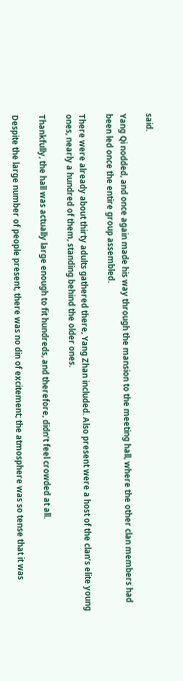said.

Yang Qi nodded, and once again made his way through the mansion to the meeting hall, where the other clan members had been led once the entire group assembled.

There were already about thirty adults gathered there, Yang Zhan included. Also present were a host of the clan’s elite young ones, nearly a hundred of them, standing behind the older ones.

Thankfully, the hall was actually large enough to fit hundreds, and therefore, didn’t feel crowded at all.

Despite the large number of people present, there was no din of excitement; the atmosphere was so tense that it was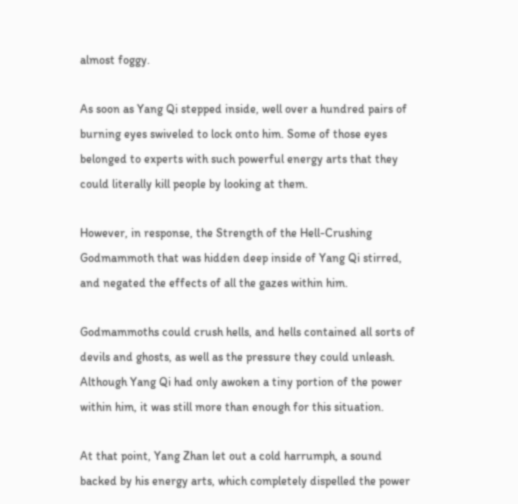almost foggy.

As soon as Yang Qi stepped inside, well over a hundred pairs of burning eyes swiveled to lock onto him. Some of those eyes belonged to experts with such powerful energy arts that they could literally kill people by looking at them.

However, in response, the Strength of the Hell-Crushing Godmammoth that was hidden deep inside of Yang Qi stirred, and negated the effects of all the gazes within him.

Godmammoths could crush hells, and hells contained all sorts of devils and ghosts, as well as the pressure they could unleash. Although Yang Qi had only awoken a tiny portion of the power within him, it was still more than enough for this situation.

At that point, Yang Zhan let out a cold harrumph, a sound backed by his energy arts, which completely dispelled the power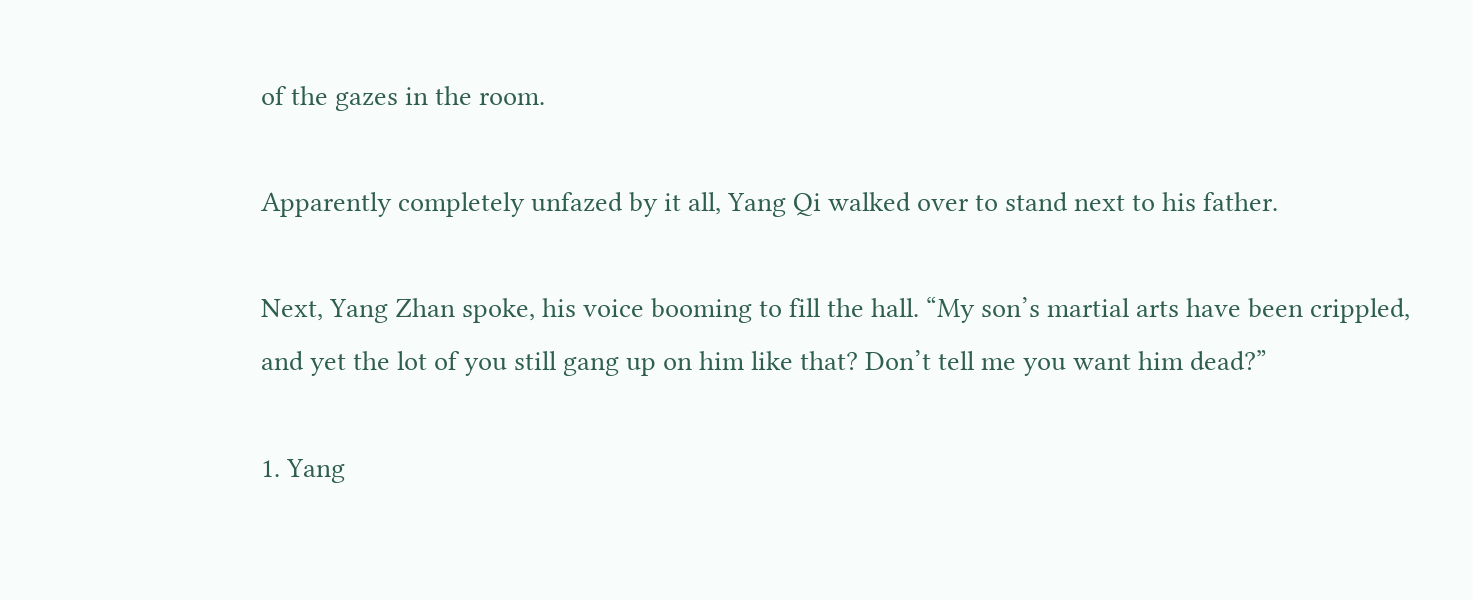of the gazes in the room.

Apparently completely unfazed by it all, Yang Qi walked over to stand next to his father.

Next, Yang Zhan spoke, his voice booming to fill the hall. “My son’s martial arts have been crippled, and yet the lot of you still gang up on him like that? Don’t tell me you want him dead?”

1. Yang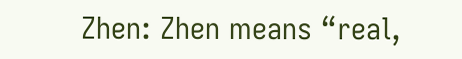Zhen: Zhen means “real,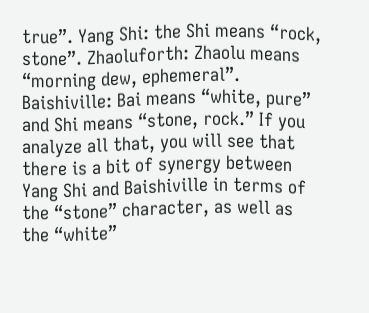true”. Yang Shi: the Shi means “rock, stone”. Zhaoluforth: Zhaolu means “morning dew, ephemeral”. Baishiville: Bai means “white, pure” and Shi means “stone, rock.” If you analyze all that, you will see that there is a bit of synergy between Yang Shi and Baishiville in terms of the “stone” character, as well as the “white”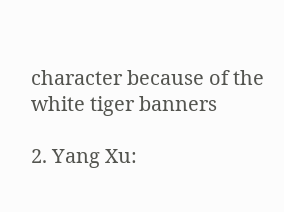character because of the white tiger banners

2. Yang Xu: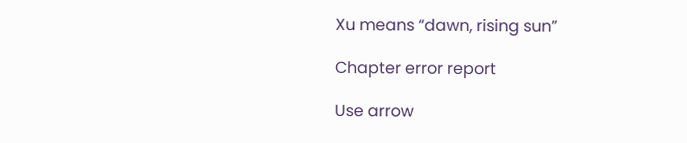Xu means “dawn, rising sun”

Chapter error report

Use arrow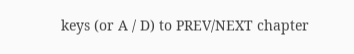keys (or A / D) to PREV/NEXT chapter